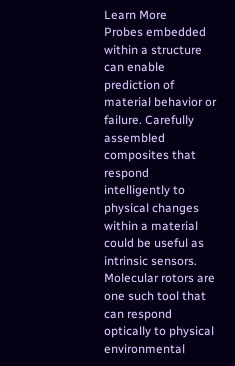Learn More
Probes embedded within a structure can enable prediction of material behavior or failure. Carefully assembled composites that respond intelligently to physical changes within a material could be useful as intrinsic sensors. Molecular rotors are one such tool that can respond optically to physical environmental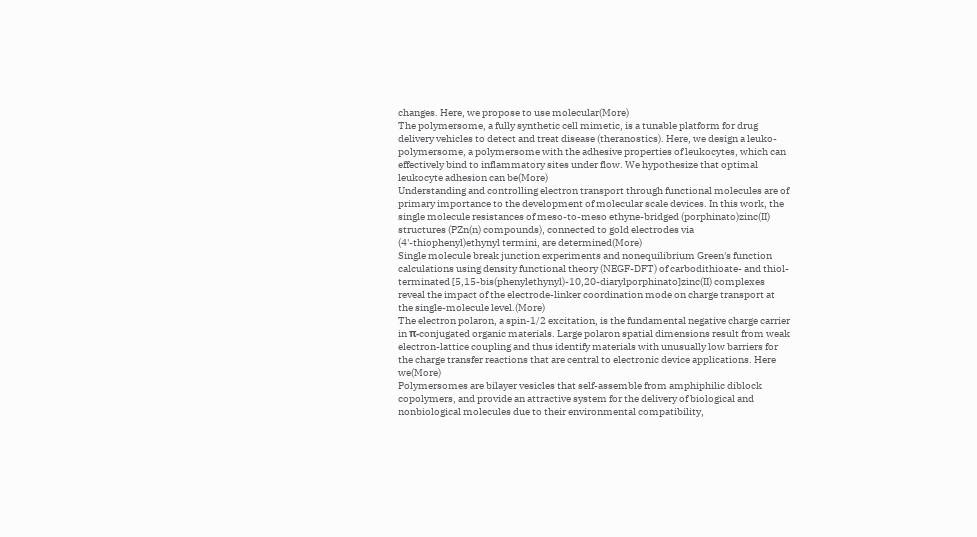changes. Here, we propose to use molecular(More)
The polymersome, a fully synthetic cell mimetic, is a tunable platform for drug delivery vehicles to detect and treat disease (theranostics). Here, we design a leuko-polymersome, a polymersome with the adhesive properties of leukocytes, which can effectively bind to inflammatory sites under flow. We hypothesize that optimal leukocyte adhesion can be(More)
Understanding and controlling electron transport through functional molecules are of primary importance to the development of molecular scale devices. In this work, the single molecule resistances of meso-to-meso ethyne-bridged (porphinato)zinc(II) structures (PZn(n) compounds), connected to gold electrodes via (4'-thiophenyl)ethynyl termini, are determined(More)
Single molecule break junction experiments and nonequilibrium Green's function calculations using density functional theory (NEGF-DFT) of carbodithioate- and thiol-terminated [5,15-bis(phenylethynyl)-10,20-diarylporphinato]zinc(II) complexes reveal the impact of the electrode-linker coordination mode on charge transport at the single-molecule level.(More)
The electron polaron, a spin-1/2 excitation, is the fundamental negative charge carrier in π-conjugated organic materials. Large polaron spatial dimensions result from weak electron-lattice coupling and thus identify materials with unusually low barriers for the charge transfer reactions that are central to electronic device applications. Here we(More)
Polymersomes are bilayer vesicles that self-assemble from amphiphilic diblock copolymers, and provide an attractive system for the delivery of biological and nonbiological molecules due to their environmental compatibility,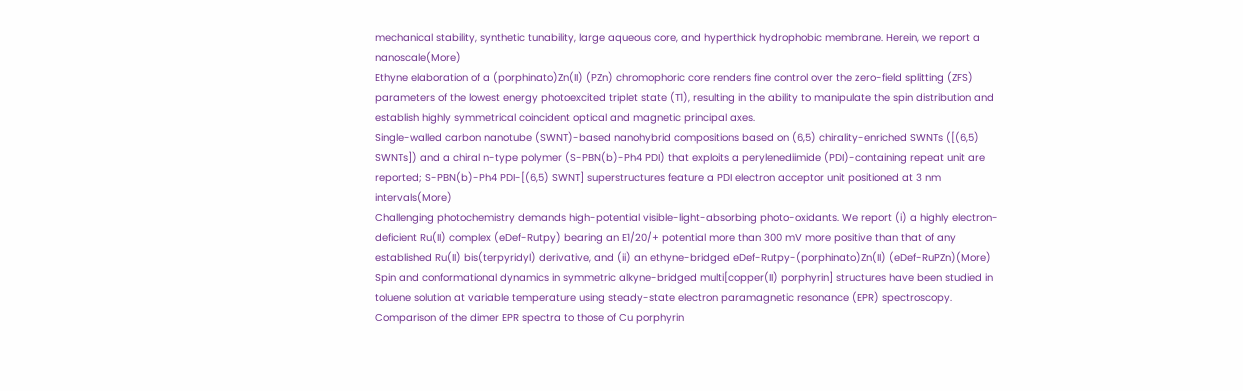mechanical stability, synthetic tunability, large aqueous core, and hyperthick hydrophobic membrane. Herein, we report a nanoscale(More)
Ethyne elaboration of a (porphinato)Zn(II) (PZn) chromophoric core renders fine control over the zero-field splitting (ZFS) parameters of the lowest energy photoexcited triplet state (T1), resulting in the ability to manipulate the spin distribution and establish highly symmetrical coincident optical and magnetic principal axes.
Single-walled carbon nanotube (SWNT)-based nanohybrid compositions based on (6,5) chirality-enriched SWNTs ([(6,5) SWNTs]) and a chiral n-type polymer (S-PBN(b)-Ph4 PDI) that exploits a perylenediimide (PDI)-containing repeat unit are reported; S-PBN(b)-Ph4 PDI-[(6,5) SWNT] superstructures feature a PDI electron acceptor unit positioned at 3 nm intervals(More)
Challenging photochemistry demands high-potential visible-light-absorbing photo-oxidants. We report (i) a highly electron-deficient Ru(II) complex (eDef-Rutpy) bearing an E1/20/+ potential more than 300 mV more positive than that of any established Ru(II) bis(terpyridyl) derivative, and (ii) an ethyne-bridged eDef-Rutpy-(porphinato)Zn(II) (eDef-RuPZn)(More)
Spin and conformational dynamics in symmetric alkyne-bridged multi[copper(II) porphyrin] structures have been studied in toluene solution at variable temperature using steady-state electron paramagnetic resonance (EPR) spectroscopy. Comparison of the dimer EPR spectra to those of Cu porphyrin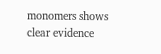monomers shows clear evidence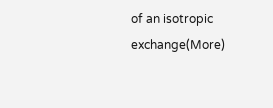of an isotropic exchange(More)